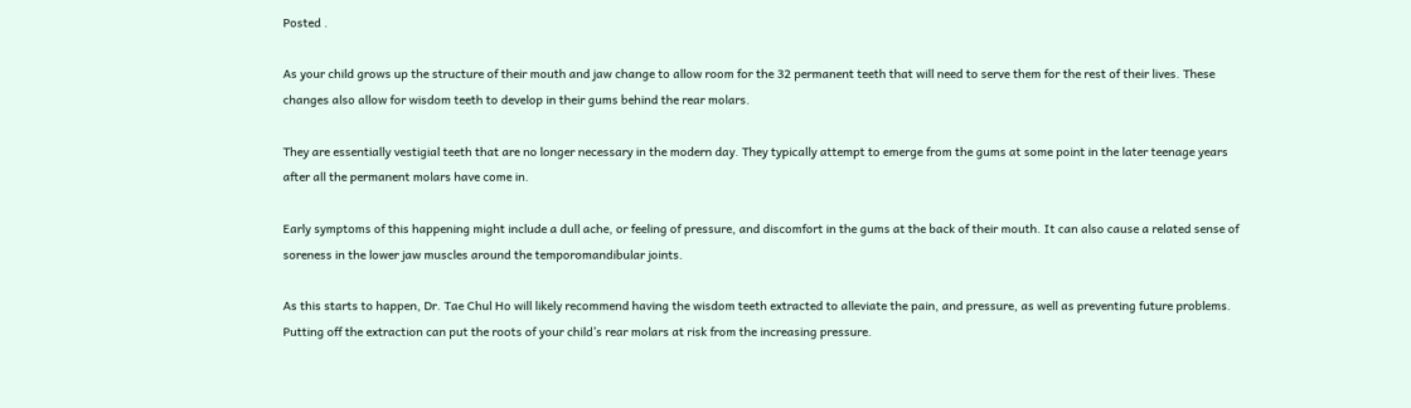Posted .

As your child grows up the structure of their mouth and jaw change to allow room for the 32 permanent teeth that will need to serve them for the rest of their lives. These changes also allow for wisdom teeth to develop in their gums behind the rear molars.

They are essentially vestigial teeth that are no longer necessary in the modern day. They typically attempt to emerge from the gums at some point in the later teenage years after all the permanent molars have come in.

Early symptoms of this happening might include a dull ache, or feeling of pressure, and discomfort in the gums at the back of their mouth. It can also cause a related sense of soreness in the lower jaw muscles around the temporomandibular joints.

As this starts to happen, Dr. Tae Chul Ho will likely recommend having the wisdom teeth extracted to alleviate the pain, and pressure, as well as preventing future problems. Putting off the extraction can put the roots of your child’s rear molars at risk from the increasing pressure.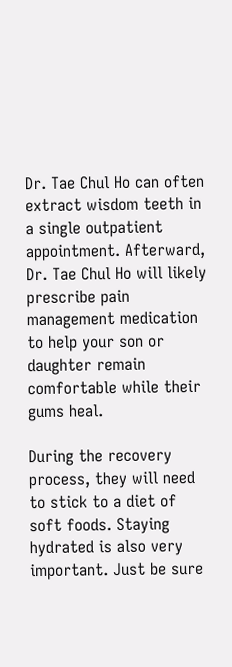Dr. Tae Chul Ho can often extract wisdom teeth in a single outpatient appointment. Afterward, Dr. Tae Chul Ho will likely prescribe pain management medication to help your son or daughter remain comfortable while their gums heal.

During the recovery process, they will need to stick to a diet of soft foods. Staying hydrated is also very important. Just be sure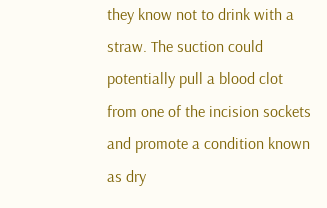they know not to drink with a straw. The suction could potentially pull a blood clot from one of the incision sockets and promote a condition known as dry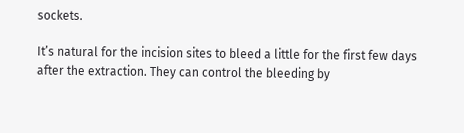sockets.

It’s natural for the incision sites to bleed a little for the first few days after the extraction. They can control the bleeding by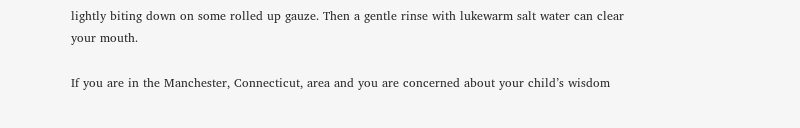lightly biting down on some rolled up gauze. Then a gentle rinse with lukewarm salt water can clear your mouth.

If you are in the Manchester, Connecticut, area and you are concerned about your child’s wisdom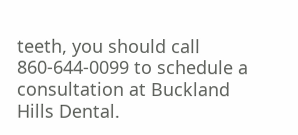teeth, you should call 860-644-0099 to schedule a consultation at Buckland Hills Dental.